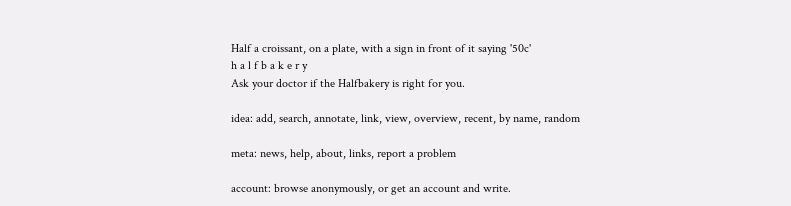Half a croissant, on a plate, with a sign in front of it saying '50c'
h a l f b a k e r y
Ask your doctor if the Halfbakery is right for you.

idea: add, search, annotate, link, view, overview, recent, by name, random

meta: news, help, about, links, report a problem

account: browse anonymously, or get an account and write.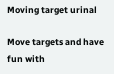Moving target urinal

Move targets and have fun with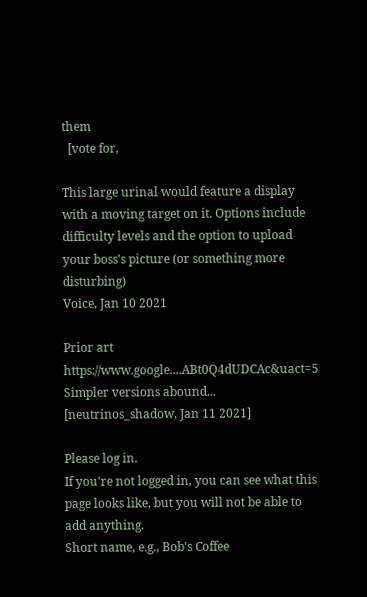them
  [vote for,

This large urinal would feature a display with a moving target on it. Options include difficulty levels and the option to upload your boss's picture (or something more disturbing)
Voice, Jan 10 2021

Prior art https://www.google....ABt0Q4dUDCAc&uact=5
Simpler versions abound... [neutrinos_shadow, Jan 11 2021]

Please log in.
If you're not logged in, you can see what this page looks like, but you will not be able to add anything.
Short name, e.g., Bob's Coffee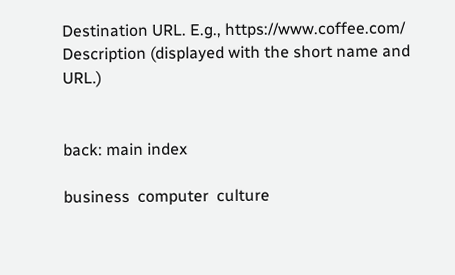Destination URL. E.g., https://www.coffee.com/
Description (displayed with the short name and URL.)


back: main index

business  computer  culture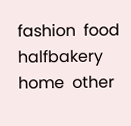fashion  food  halfbakery  home  other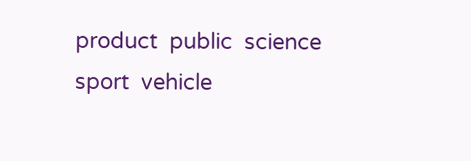product  public  science  sport  vehicle